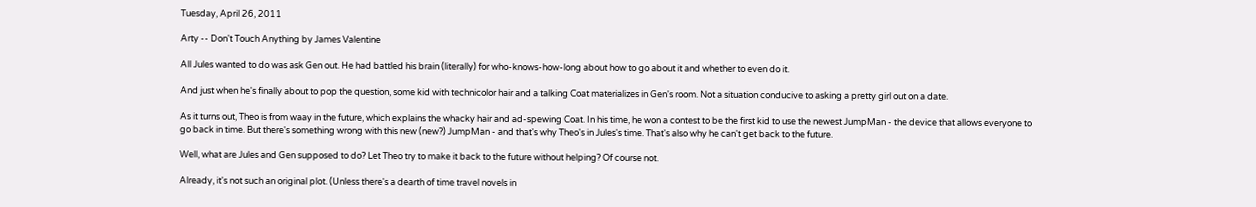Tuesday, April 26, 2011

Arty -- Don't Touch Anything by James Valentine

All Jules wanted to do was ask Gen out. He had battled his brain (literally) for who-knows-how-long about how to go about it and whether to even do it.

And just when he's finally about to pop the question, some kid with technicolor hair and a talking Coat materializes in Gen's room. Not a situation conducive to asking a pretty girl out on a date.

As it turns out, Theo is from waay in the future, which explains the whacky hair and ad-spewing Coat. In his time, he won a contest to be the first kid to use the newest JumpMan - the device that allows everyone to go back in time. But there's something wrong with this new (new?) JumpMan - and that's why Theo's in Jules's time. That's also why he can't get back to the future.

Well, what are Jules and Gen supposed to do? Let Theo try to make it back to the future without helping? Of course not.

Already, it's not such an original plot. (Unless there's a dearth of time travel novels in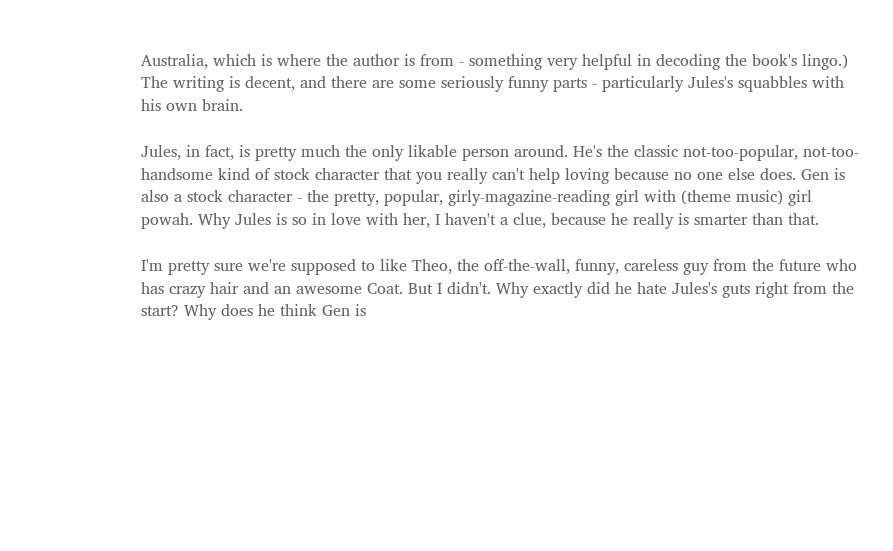Australia, which is where the author is from - something very helpful in decoding the book's lingo.) The writing is decent, and there are some seriously funny parts - particularly Jules's squabbles with his own brain.

Jules, in fact, is pretty much the only likable person around. He's the classic not-too-popular, not-too-handsome kind of stock character that you really can't help loving because no one else does. Gen is also a stock character - the pretty, popular, girly-magazine-reading girl with (theme music) girl powah. Why Jules is so in love with her, I haven't a clue, because he really is smarter than that.

I'm pretty sure we're supposed to like Theo, the off-the-wall, funny, careless guy from the future who has crazy hair and an awesome Coat. But I didn't. Why exactly did he hate Jules's guts right from the start? Why does he think Gen is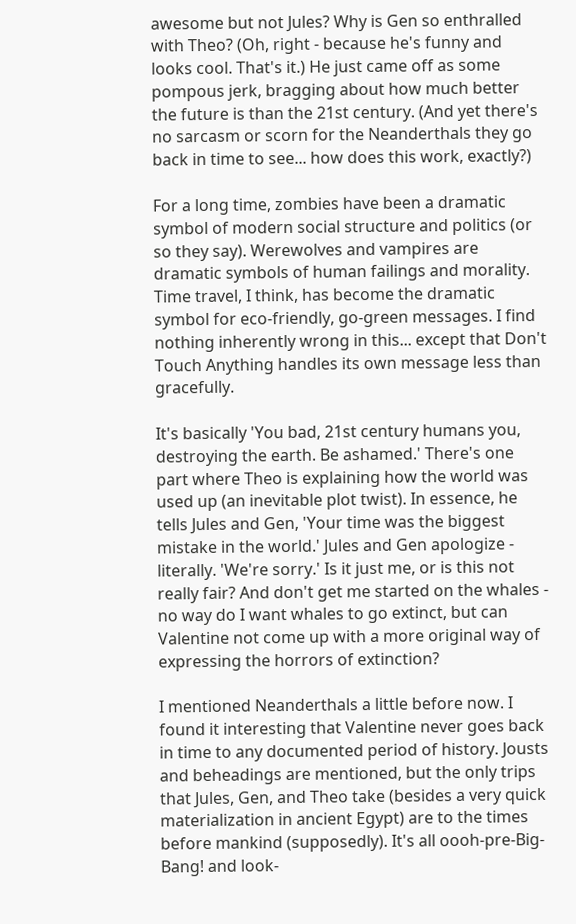awesome but not Jules? Why is Gen so enthralled with Theo? (Oh, right - because he's funny and looks cool. That's it.) He just came off as some pompous jerk, bragging about how much better the future is than the 21st century. (And yet there's no sarcasm or scorn for the Neanderthals they go back in time to see... how does this work, exactly?)

For a long time, zombies have been a dramatic symbol of modern social structure and politics (or so they say). Werewolves and vampires are dramatic symbols of human failings and morality. Time travel, I think, has become the dramatic symbol for eco-friendly, go-green messages. I find nothing inherently wrong in this... except that Don't Touch Anything handles its own message less than gracefully.

It's basically 'You bad, 21st century humans you, destroying the earth. Be ashamed.' There's one part where Theo is explaining how the world was used up (an inevitable plot twist). In essence, he tells Jules and Gen, 'Your time was the biggest mistake in the world.' Jules and Gen apologize - literally. 'We're sorry.' Is it just me, or is this not really fair? And don't get me started on the whales - no way do I want whales to go extinct, but can Valentine not come up with a more original way of expressing the horrors of extinction?

I mentioned Neanderthals a little before now. I found it interesting that Valentine never goes back in time to any documented period of history. Jousts and beheadings are mentioned, but the only trips that Jules, Gen, and Theo take (besides a very quick materialization in ancient Egypt) are to the times before mankind (supposedly). It's all oooh-pre-Big-Bang! and look-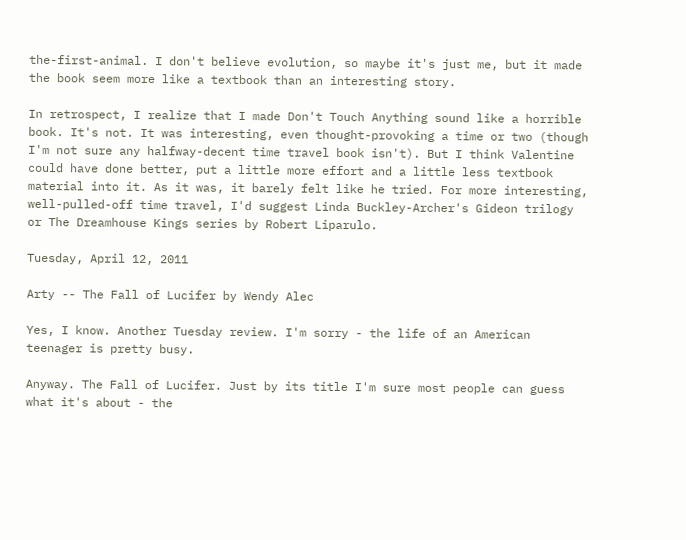the-first-animal. I don't believe evolution, so maybe it's just me, but it made the book seem more like a textbook than an interesting story.

In retrospect, I realize that I made Don't Touch Anything sound like a horrible book. It's not. It was interesting, even thought-provoking a time or two (though I'm not sure any halfway-decent time travel book isn't). But I think Valentine could have done better, put a little more effort and a little less textbook material into it. As it was, it barely felt like he tried. For more interesting, well-pulled-off time travel, I'd suggest Linda Buckley-Archer's Gideon trilogy or The Dreamhouse Kings series by Robert Liparulo.

Tuesday, April 12, 2011

Arty -- The Fall of Lucifer by Wendy Alec

Yes, I know. Another Tuesday review. I'm sorry - the life of an American teenager is pretty busy.

Anyway. The Fall of Lucifer. Just by its title I'm sure most people can guess what it's about - the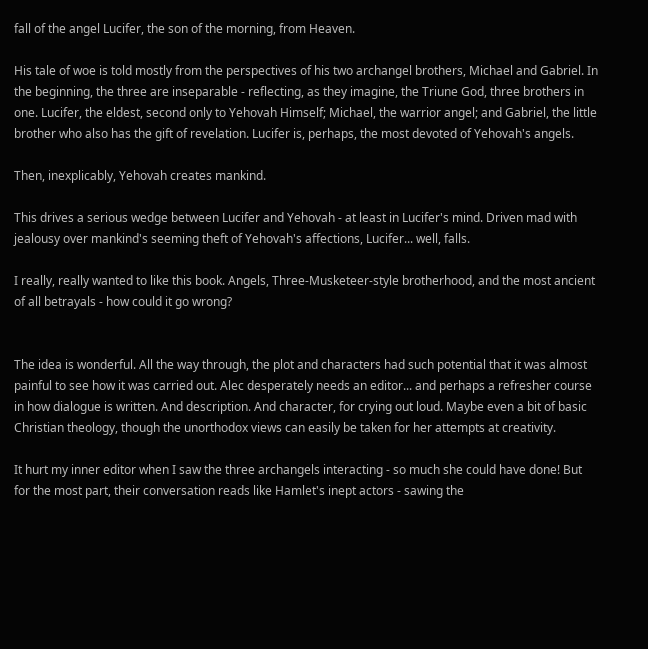fall of the angel Lucifer, the son of the morning, from Heaven.

His tale of woe is told mostly from the perspectives of his two archangel brothers, Michael and Gabriel. In the beginning, the three are inseparable - reflecting, as they imagine, the Triune God, three brothers in one. Lucifer, the eldest, second only to Yehovah Himself; Michael, the warrior angel; and Gabriel, the little brother who also has the gift of revelation. Lucifer is, perhaps, the most devoted of Yehovah's angels.

Then, inexplicably, Yehovah creates mankind.

This drives a serious wedge between Lucifer and Yehovah - at least in Lucifer's mind. Driven mad with jealousy over mankind's seeming theft of Yehovah's affections, Lucifer... well, falls.

I really, really wanted to like this book. Angels, Three-Musketeer-style brotherhood, and the most ancient of all betrayals - how could it go wrong?


The idea is wonderful. All the way through, the plot and characters had such potential that it was almost painful to see how it was carried out. Alec desperately needs an editor... and perhaps a refresher course in how dialogue is written. And description. And character, for crying out loud. Maybe even a bit of basic Christian theology, though the unorthodox views can easily be taken for her attempts at creativity.

It hurt my inner editor when I saw the three archangels interacting - so much she could have done! But for the most part, their conversation reads like Hamlet's inept actors - sawing the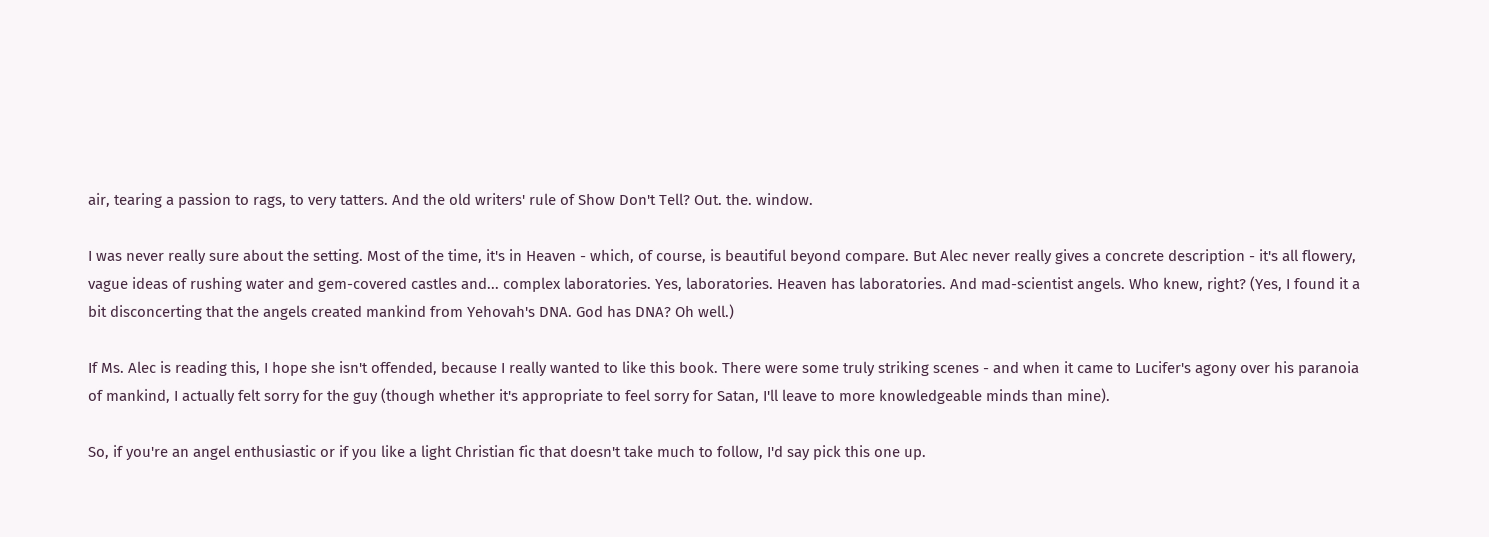air, tearing a passion to rags, to very tatters. And the old writers' rule of Show Don't Tell? Out. the. window.

I was never really sure about the setting. Most of the time, it's in Heaven - which, of course, is beautiful beyond compare. But Alec never really gives a concrete description - it's all flowery, vague ideas of rushing water and gem-covered castles and... complex laboratories. Yes, laboratories. Heaven has laboratories. And mad-scientist angels. Who knew, right? (Yes, I found it a bit disconcerting that the angels created mankind from Yehovah's DNA. God has DNA? Oh well.)

If Ms. Alec is reading this, I hope she isn't offended, because I really wanted to like this book. There were some truly striking scenes - and when it came to Lucifer's agony over his paranoia of mankind, I actually felt sorry for the guy (though whether it's appropriate to feel sorry for Satan, I'll leave to more knowledgeable minds than mine).

So, if you're an angel enthusiastic or if you like a light Christian fic that doesn't take much to follow, I'd say pick this one up.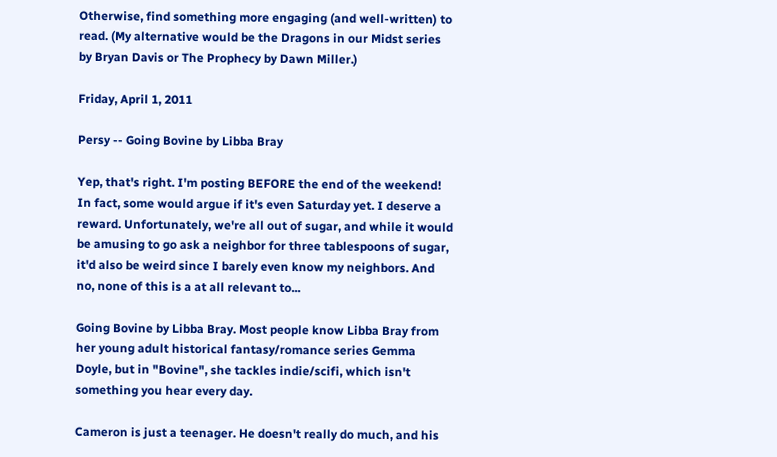Otherwise, find something more engaging (and well-written) to read. (My alternative would be the Dragons in our Midst series by Bryan Davis or The Prophecy by Dawn Miller.)

Friday, April 1, 2011

Persy -- Going Bovine by Libba Bray

Yep, that's right. I'm posting BEFORE the end of the weekend! In fact, some would argue if it's even Saturday yet. I deserve a reward. Unfortunately, we're all out of sugar, and while it would be amusing to go ask a neighbor for three tablespoons of sugar, it'd also be weird since I barely even know my neighbors. And no, none of this is a at all relevant to...

Going Bovine by Libba Bray. Most people know Libba Bray from her young adult historical fantasy/romance series Gemma Doyle, but in "Bovine", she tackles indie/scifi, which isn't something you hear every day.

Cameron is just a teenager. He doesn't really do much, and his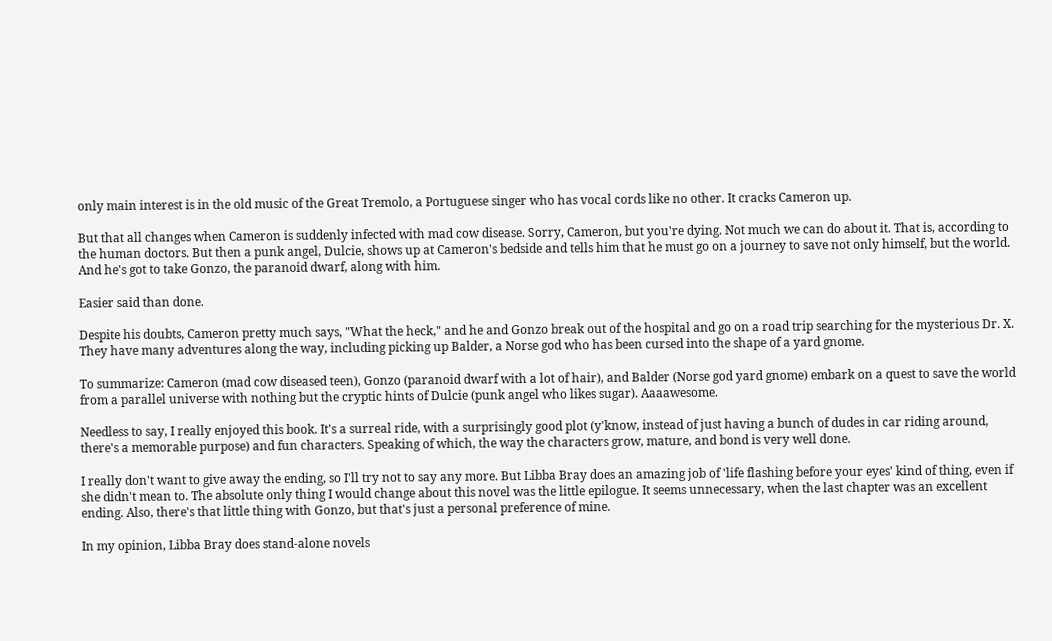only main interest is in the old music of the Great Tremolo, a Portuguese singer who has vocal cords like no other. It cracks Cameron up.

But that all changes when Cameron is suddenly infected with mad cow disease. Sorry, Cameron, but you're dying. Not much we can do about it. That is, according to the human doctors. But then a punk angel, Dulcie, shows up at Cameron's bedside and tells him that he must go on a journey to save not only himself, but the world. And he's got to take Gonzo, the paranoid dwarf, along with him.

Easier said than done.

Despite his doubts, Cameron pretty much says, "What the heck," and he and Gonzo break out of the hospital and go on a road trip searching for the mysterious Dr. X. They have many adventures along the way, including picking up Balder, a Norse god who has been cursed into the shape of a yard gnome.

To summarize: Cameron (mad cow diseased teen), Gonzo (paranoid dwarf with a lot of hair), and Balder (Norse god yard gnome) embark on a quest to save the world from a parallel universe with nothing but the cryptic hints of Dulcie (punk angel who likes sugar). Aaaawesome.

Needless to say, I really enjoyed this book. It's a surreal ride, with a surprisingly good plot (y'know, instead of just having a bunch of dudes in car riding around, there's a memorable purpose) and fun characters. Speaking of which, the way the characters grow, mature, and bond is very well done.

I really don't want to give away the ending, so I'll try not to say any more. But Libba Bray does an amazing job of 'life flashing before your eyes' kind of thing, even if she didn't mean to. The absolute only thing I would change about this novel was the little epilogue. It seems unnecessary, when the last chapter was an excellent ending. Also, there's that little thing with Gonzo, but that's just a personal preference of mine.

In my opinion, Libba Bray does stand-alone novels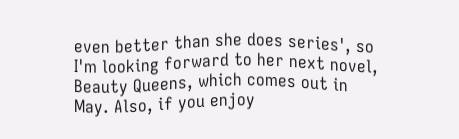even better than she does series', so I'm looking forward to her next novel, Beauty Queens, which comes out in May. Also, if you enjoy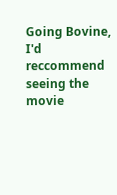Going Bovine, I'd reccommend seeing the movie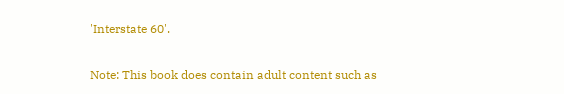'Interstate 60'.


Note: This book does contain adult content such as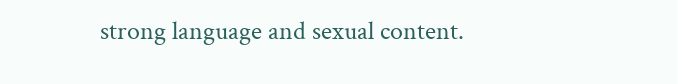strong language and sexual content.